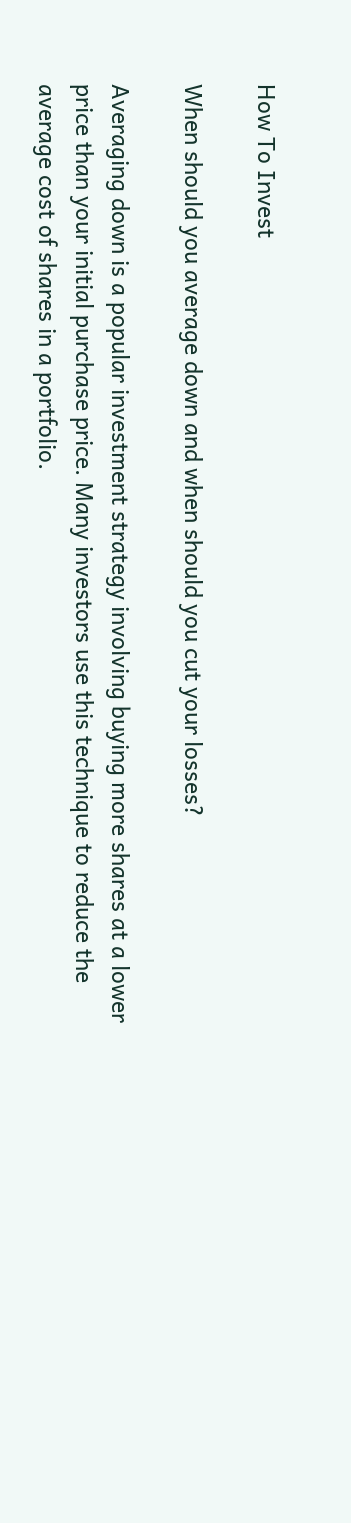How To Invest

When should you average down and when should you cut your losses?

Averaging down is a popular investment strategy involving buying more shares at a lower price than your initial purchase price. Many investors use this technique to reduce the average cost of shares in a portfolio.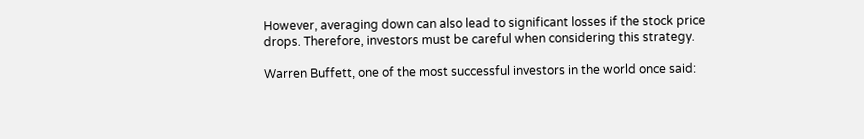However, averaging down can also lead to significant losses if the stock price drops. Therefore, investors must be careful when considering this strategy.

Warren Buffett, one of the most successful investors in the world once said: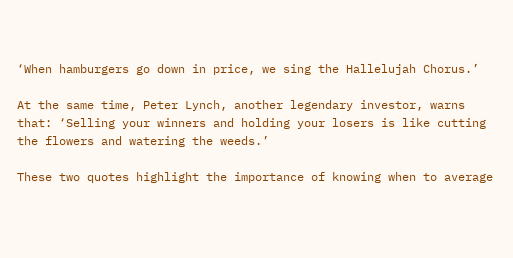‘When hamburgers go down in price, we sing the Hallelujah Chorus.’

At the same time, Peter Lynch, another legendary investor, warns that: ‘Selling your winners and holding your losers is like cutting the flowers and watering the weeds.’

These two quotes highlight the importance of knowing when to average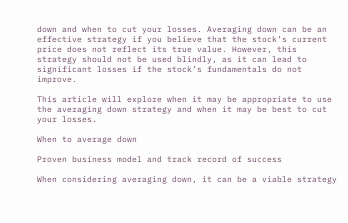down and when to cut your losses. Averaging down can be an effective strategy if you believe that the stock’s current price does not reflect its true value. However, this strategy should not be used blindly, as it can lead to significant losses if the stock’s fundamentals do not improve.

This article will explore when it may be appropriate to use the averaging down strategy and when it may be best to cut your losses.

When to average down

Proven business model and track record of success

When considering averaging down, it can be a viable strategy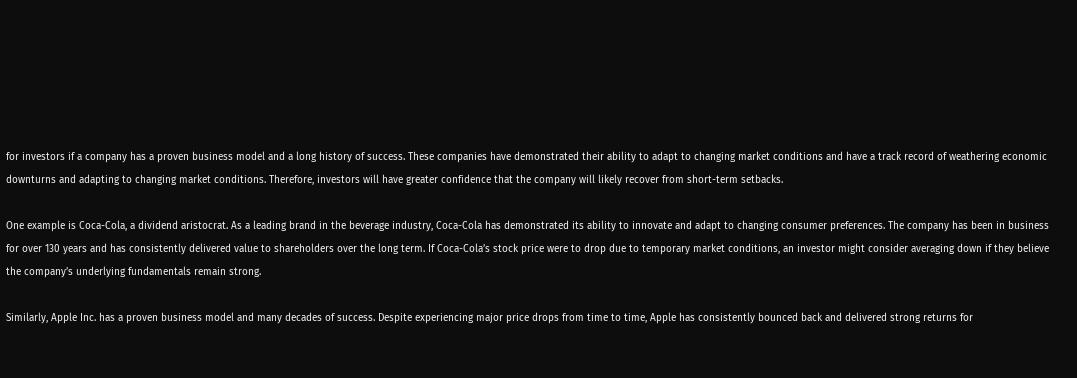for investors if a company has a proven business model and a long history of success. These companies have demonstrated their ability to adapt to changing market conditions and have a track record of weathering economic downturns and adapting to changing market conditions. Therefore, investors will have greater confidence that the company will likely recover from short-term setbacks.

One example is Coca-Cola, a dividend aristocrat. As a leading brand in the beverage industry, Coca-Cola has demonstrated its ability to innovate and adapt to changing consumer preferences. The company has been in business for over 130 years and has consistently delivered value to shareholders over the long term. If Coca-Cola’s stock price were to drop due to temporary market conditions, an investor might consider averaging down if they believe the company’s underlying fundamentals remain strong.

Similarly, Apple Inc. has a proven business model and many decades of success. Despite experiencing major price drops from time to time, Apple has consistently bounced back and delivered strong returns for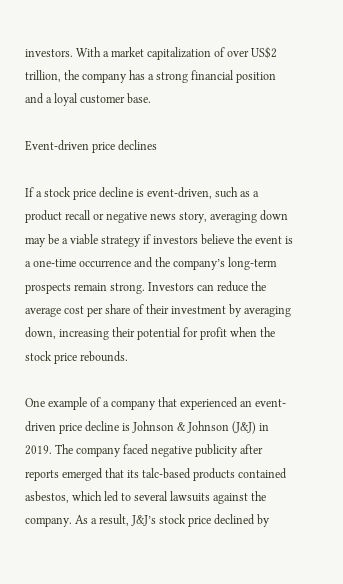investors. With a market capitalization of over US$2 trillion, the company has a strong financial position and a loyal customer base.

Event-driven price declines

If a stock price decline is event-driven, such as a product recall or negative news story, averaging down may be a viable strategy if investors believe the event is a one-time occurrence and the company’s long-term prospects remain strong. Investors can reduce the average cost per share of their investment by averaging down, increasing their potential for profit when the stock price rebounds.

One example of a company that experienced an event-driven price decline is Johnson & Johnson (J&J) in 2019. The company faced negative publicity after reports emerged that its talc-based products contained asbestos, which led to several lawsuits against the company. As a result, J&J’s stock price declined by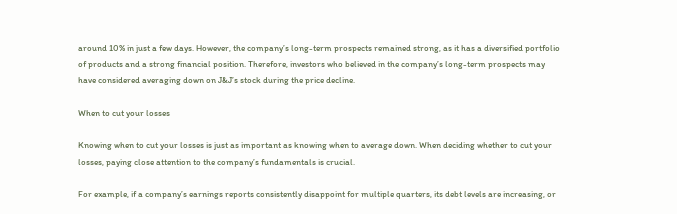around 10% in just a few days. However, the company’s long-term prospects remained strong, as it has a diversified portfolio of products and a strong financial position. Therefore, investors who believed in the company’s long-term prospects may have considered averaging down on J&J’s stock during the price decline.

When to cut your losses

Knowing when to cut your losses is just as important as knowing when to average down. When deciding whether to cut your losses, paying close attention to the company’s fundamentals is crucial.

For example, if a company’s earnings reports consistently disappoint for multiple quarters, its debt levels are increasing, or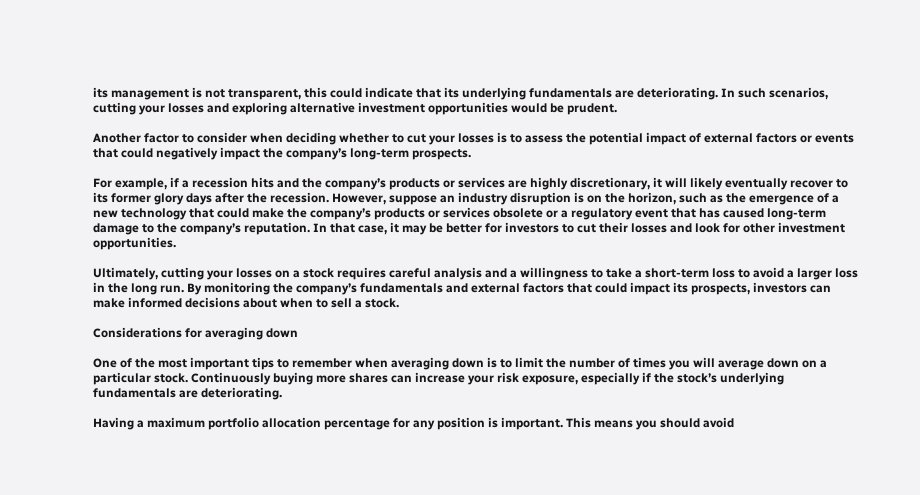its management is not transparent, this could indicate that its underlying fundamentals are deteriorating. In such scenarios, cutting your losses and exploring alternative investment opportunities would be prudent.

Another factor to consider when deciding whether to cut your losses is to assess the potential impact of external factors or events that could negatively impact the company’s long-term prospects.

For example, if a recession hits and the company’s products or services are highly discretionary, it will likely eventually recover to its former glory days after the recession. However, suppose an industry disruption is on the horizon, such as the emergence of a new technology that could make the company’s products or services obsolete or a regulatory event that has caused long-term damage to the company’s reputation. In that case, it may be better for investors to cut their losses and look for other investment opportunities.

Ultimately, cutting your losses on a stock requires careful analysis and a willingness to take a short-term loss to avoid a larger loss in the long run. By monitoring the company’s fundamentals and external factors that could impact its prospects, investors can make informed decisions about when to sell a stock.

Considerations for averaging down

One of the most important tips to remember when averaging down is to limit the number of times you will average down on a particular stock. Continuously buying more shares can increase your risk exposure, especially if the stock’s underlying fundamentals are deteriorating.

Having a maximum portfolio allocation percentage for any position is important. This means you should avoid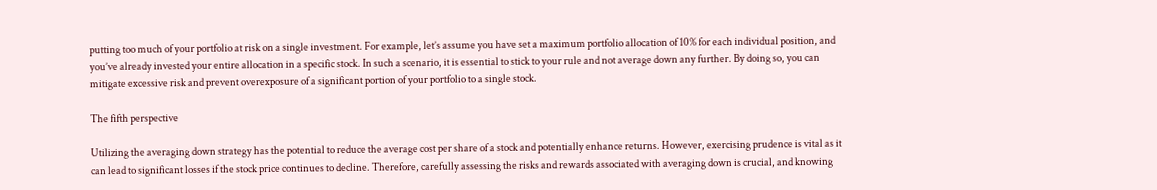putting too much of your portfolio at risk on a single investment. For example, let’s assume you have set a maximum portfolio allocation of 10% for each individual position, and you’ve already invested your entire allocation in a specific stock. In such a scenario, it is essential to stick to your rule and not average down any further. By doing so, you can mitigate excessive risk and prevent overexposure of a significant portion of your portfolio to a single stock.

The fifth perspective

Utilizing the averaging down strategy has the potential to reduce the average cost per share of a stock and potentially enhance returns. However, exercising prudence is vital as it can lead to significant losses if the stock price continues to decline. Therefore, carefully assessing the risks and rewards associated with averaging down is crucial, and knowing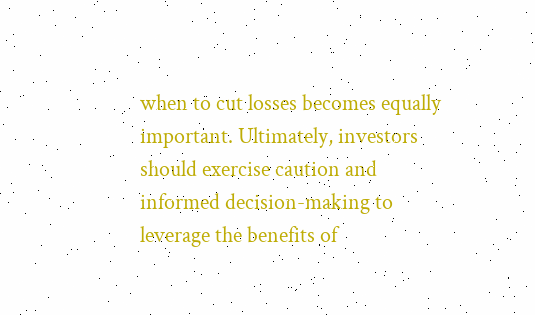when to cut losses becomes equally important. Ultimately, investors should exercise caution and informed decision-making to leverage the benefits of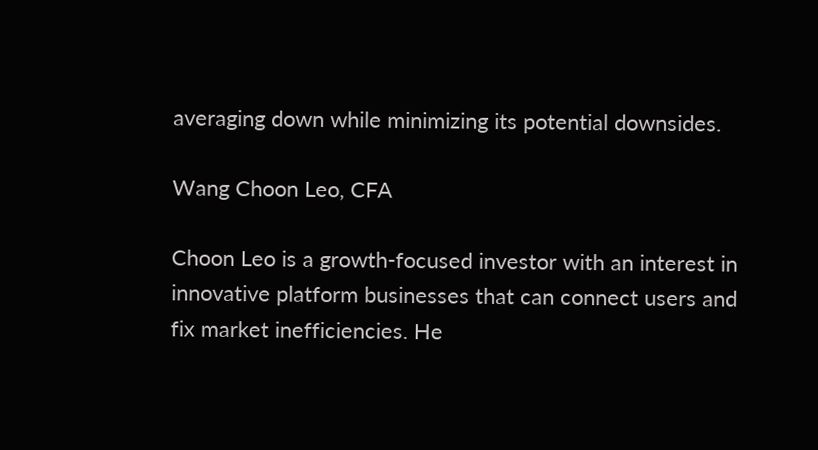averaging down while minimizing its potential downsides.

Wang Choon Leo, CFA

Choon Leo is a growth-focused investor with an interest in innovative platform businesses that can connect users and fix market inefficiencies. He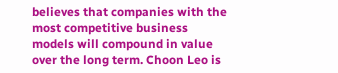believes that companies with the most competitive business models will compound in value over the long term. Choon Leo is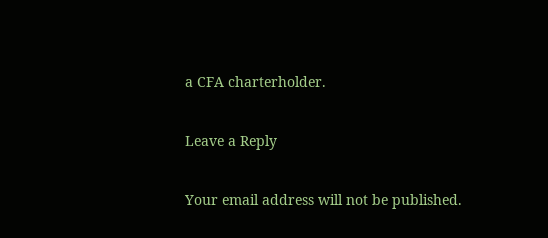a CFA charterholder.

Leave a Reply

Your email address will not be published.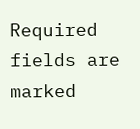Required fields are marked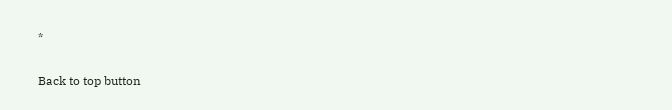*

Back to top button